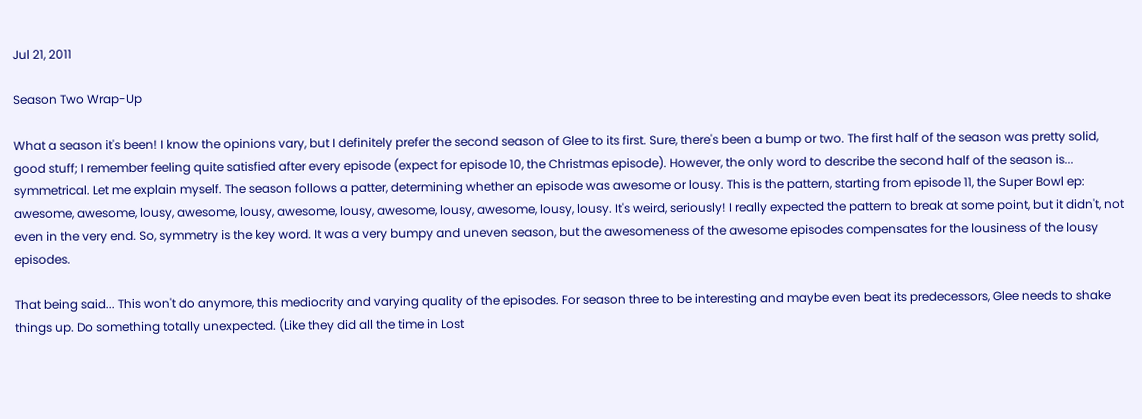Jul 21, 2011

Season Two Wrap-Up

What a season it's been! I know the opinions vary, but I definitely prefer the second season of Glee to its first. Sure, there's been a bump or two. The first half of the season was pretty solid, good stuff; I remember feeling quite satisfied after every episode (expect for episode 10, the Christmas episode). However, the only word to describe the second half of the season is... symmetrical. Let me explain myself. The season follows a patter, determining whether an episode was awesome or lousy. This is the pattern, starting from episode 11, the Super Bowl ep: awesome, awesome, lousy, awesome, lousy, awesome, lousy, awesome, lousy, awesome, lousy, lousy. It's weird, seriously! I really expected the pattern to break at some point, but it didn't, not even in the very end. So, symmetry is the key word. It was a very bumpy and uneven season, but the awesomeness of the awesome episodes compensates for the lousiness of the lousy episodes.

That being said... This won't do anymore, this mediocrity and varying quality of the episodes. For season three to be interesting and maybe even beat its predecessors, Glee needs to shake things up. Do something totally unexpected. (Like they did all the time in Lost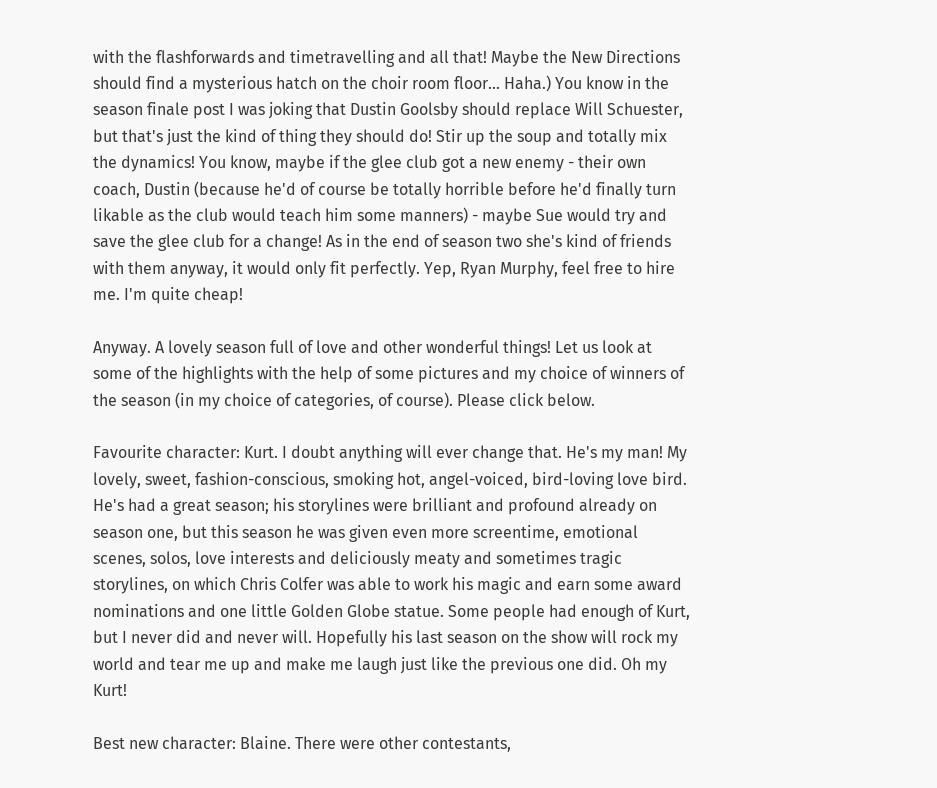with the flashforwards and timetravelling and all that! Maybe the New Directions should find a mysterious hatch on the choir room floor... Haha.) You know in the season finale post I was joking that Dustin Goolsby should replace Will Schuester, but that's just the kind of thing they should do! Stir up the soup and totally mix the dynamics! You know, maybe if the glee club got a new enemy - their own coach, Dustin (because he'd of course be totally horrible before he'd finally turn likable as the club would teach him some manners) - maybe Sue would try and save the glee club for a change! As in the end of season two she's kind of friends with them anyway, it would only fit perfectly. Yep, Ryan Murphy, feel free to hire me. I'm quite cheap!

Anyway. A lovely season full of love and other wonderful things! Let us look at some of the highlights with the help of some pictures and my choice of winners of the season (in my choice of categories, of course). Please click below.

Favourite character: Kurt. I doubt anything will ever change that. He's my man! My lovely, sweet, fashion-conscious, smoking hot, angel-voiced, bird-loving love bird. He's had a great season; his storylines were brilliant and profound already on season one, but this season he was given even more screentime, emotional scenes, solos, love interests and deliciously meaty and sometimes tragic storylines, on which Chris Colfer was able to work his magic and earn some award nominations and one little Golden Globe statue. Some people had enough of Kurt, but I never did and never will. Hopefully his last season on the show will rock my world and tear me up and make me laugh just like the previous one did. Oh my Kurt!

Best new character: Blaine. There were other contestants,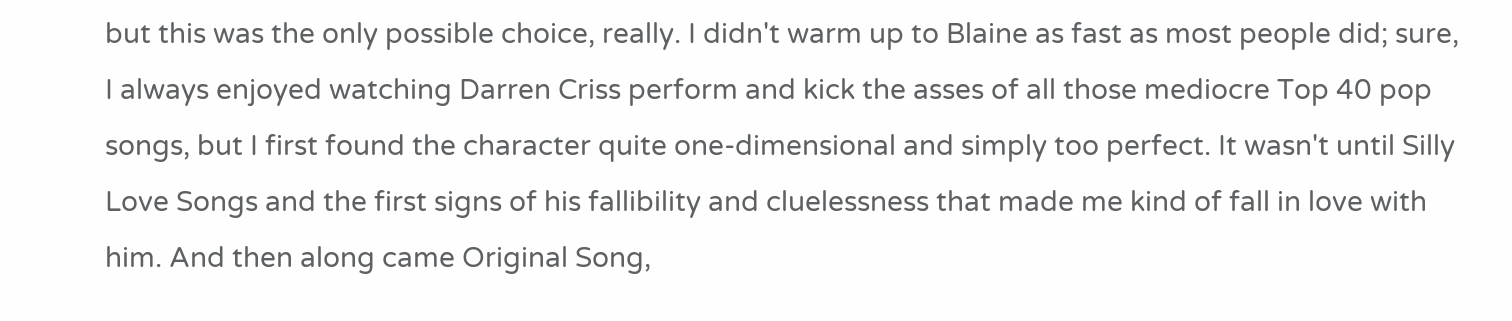but this was the only possible choice, really. I didn't warm up to Blaine as fast as most people did; sure, I always enjoyed watching Darren Criss perform and kick the asses of all those mediocre Top 40 pop songs, but I first found the character quite one-dimensional and simply too perfect. It wasn't until Silly Love Songs and the first signs of his fallibility and cluelessness that made me kind of fall in love with him. And then along came Original Song,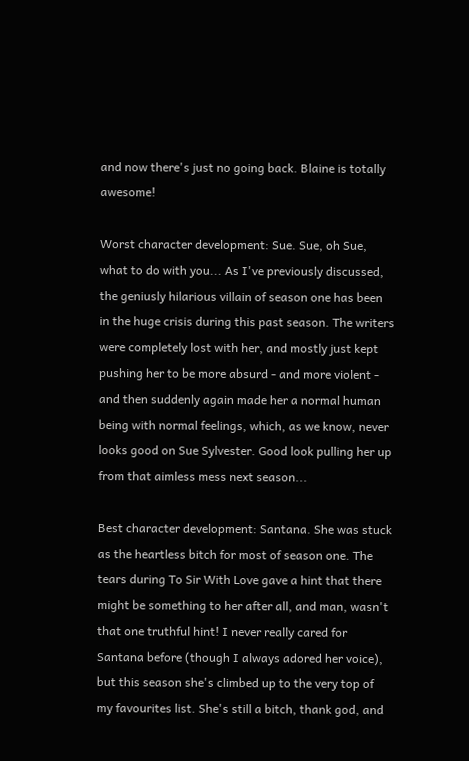and now there's just no going back. Blaine is totally awesome!

Worst character development: Sue. Sue, oh Sue, what to do with you... As I've previously discussed, the geniusly hilarious villain of season one has been in the huge crisis during this past season. The writers were completely lost with her, and mostly just kept pushing her to be more absurd - and more violent - and then suddenly again made her a normal human being with normal feelings, which, as we know, never looks good on Sue Sylvester. Good look pulling her up from that aimless mess next season...

Best character development: Santana. She was stuck as the heartless bitch for most of season one. The tears during To Sir With Love gave a hint that there might be something to her after all, and man, wasn't that one truthful hint! I never really cared for Santana before (though I always adored her voice), but this season she's climbed up to the very top of my favourites list. She's still a bitch, thank god, and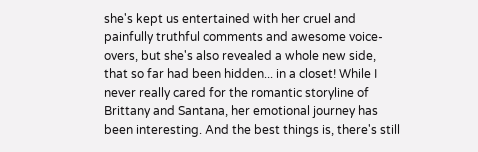she's kept us entertained with her cruel and painfully truthful comments and awesome voice-overs, but she's also revealed a whole new side, that so far had been hidden... in a closet! While I never really cared for the romantic storyline of Brittany and Santana, her emotional journey has been interesting. And the best things is, there's still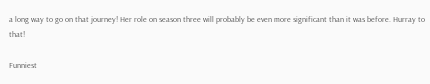a long way to go on that journey! Her role on season three will probably be even more significant than it was before. Hurray to that!

Funniest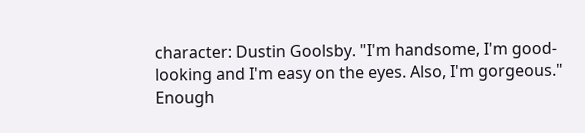character: Dustin Goolsby. "I'm handsome, I'm good-looking and I'm easy on the eyes. Also, I'm gorgeous." Enough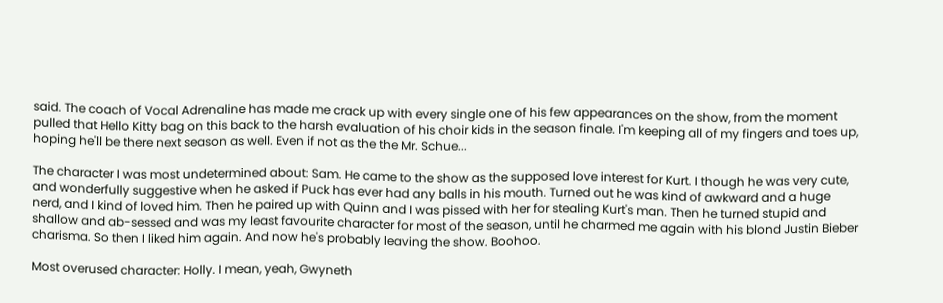said. The coach of Vocal Adrenaline has made me crack up with every single one of his few appearances on the show, from the moment pulled that Hello Kitty bag on this back to the harsh evaluation of his choir kids in the season finale. I'm keeping all of my fingers and toes up, hoping he'll be there next season as well. Even if not as the the Mr. Schue...

The character I was most undetermined about: Sam. He came to the show as the supposed love interest for Kurt. I though he was very cute, and wonderfully suggestive when he asked if Puck has ever had any balls in his mouth. Turned out he was kind of awkward and a huge nerd, and I kind of loved him. Then he paired up with Quinn and I was pissed with her for stealing Kurt's man. Then he turned stupid and shallow and ab-sessed and was my least favourite character for most of the season, until he charmed me again with his blond Justin Bieber charisma. So then I liked him again. And now he's probably leaving the show. Boohoo.

Most overused character: Holly. I mean, yeah, Gwyneth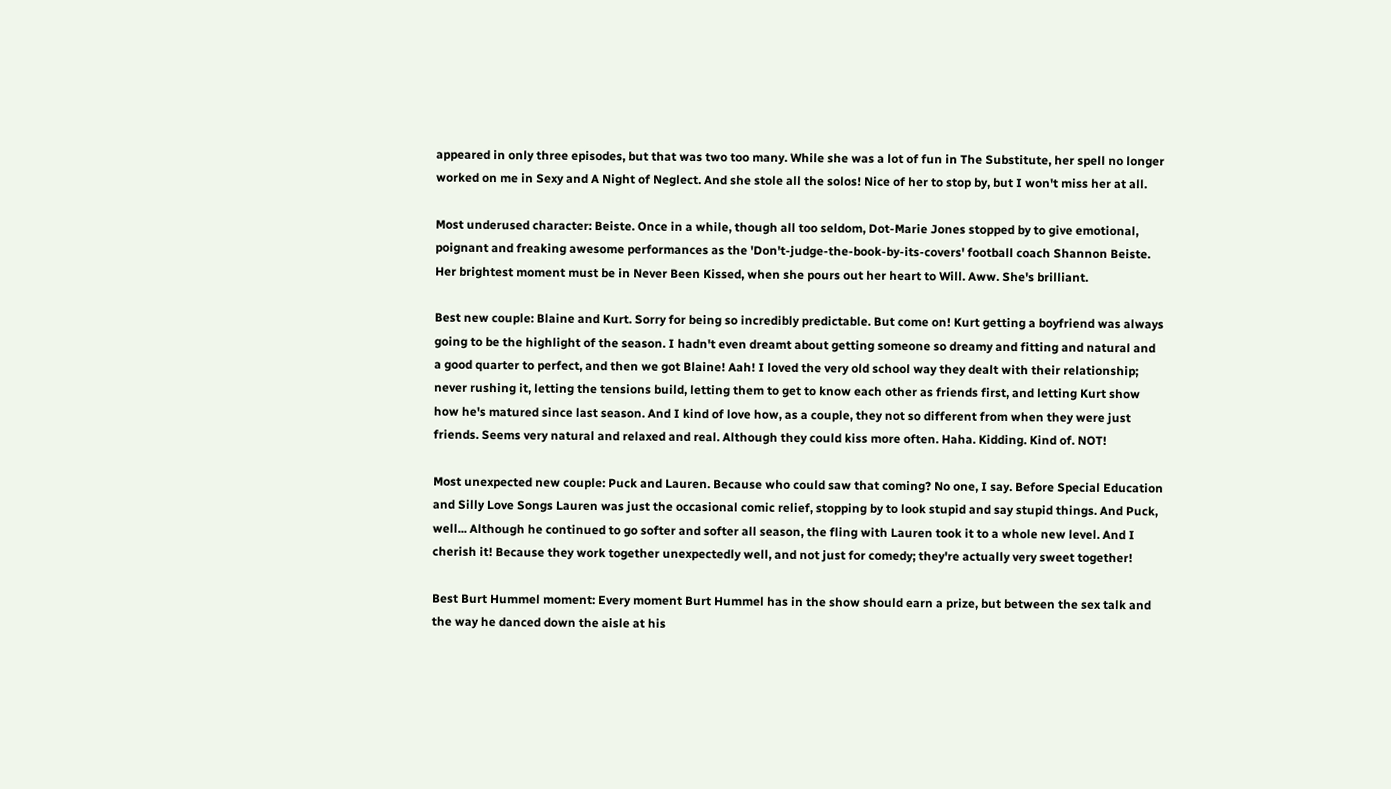appeared in only three episodes, but that was two too many. While she was a lot of fun in The Substitute, her spell no longer worked on me in Sexy and A Night of Neglect. And she stole all the solos! Nice of her to stop by, but I won't miss her at all.

Most underused character: Beiste. Once in a while, though all too seldom, Dot-Marie Jones stopped by to give emotional, poignant and freaking awesome performances as the 'Don't-judge-the-book-by-its-covers' football coach Shannon Beiste. Her brightest moment must be in Never Been Kissed, when she pours out her heart to Will. Aww. She's brilliant.

Best new couple: Blaine and Kurt. Sorry for being so incredibly predictable. But come on! Kurt getting a boyfriend was always going to be the highlight of the season. I hadn't even dreamt about getting someone so dreamy and fitting and natural and a good quarter to perfect, and then we got Blaine! Aah! I loved the very old school way they dealt with their relationship; never rushing it, letting the tensions build, letting them to get to know each other as friends first, and letting Kurt show how he's matured since last season. And I kind of love how, as a couple, they not so different from when they were just friends. Seems very natural and relaxed and real. Although they could kiss more often. Haha. Kidding. Kind of. NOT!

Most unexpected new couple: Puck and Lauren. Because who could saw that coming? No one, I say. Before Special Education and Silly Love Songs Lauren was just the occasional comic relief, stopping by to look stupid and say stupid things. And Puck, well... Although he continued to go softer and softer all season, the fling with Lauren took it to a whole new level. And I cherish it! Because they work together unexpectedly well, and not just for comedy; they're actually very sweet together!

Best Burt Hummel moment: Every moment Burt Hummel has in the show should earn a prize, but between the sex talk and the way he danced down the aisle at his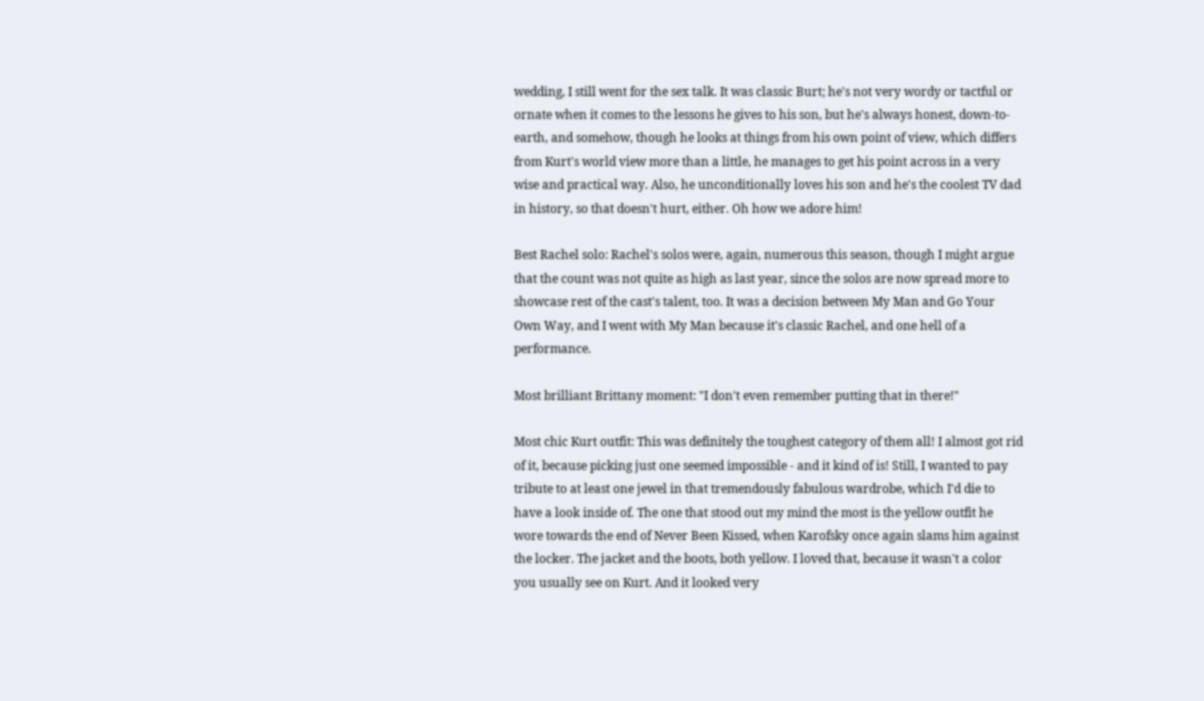wedding, I still went for the sex talk. It was classic Burt; he's not very wordy or tactful or ornate when it comes to the lessons he gives to his son, but he's always honest, down-to-earth, and somehow, though he looks at things from his own point of view, which differs from Kurt's world view more than a little, he manages to get his point across in a very wise and practical way. Also, he unconditionally loves his son and he's the coolest TV dad in history, so that doesn't hurt, either. Oh how we adore him!

Best Rachel solo: Rachel's solos were, again, numerous this season, though I might argue that the count was not quite as high as last year, since the solos are now spread more to showcase rest of the cast's talent, too. It was a decision between My Man and Go Your Own Way, and I went with My Man because it's classic Rachel, and one hell of a performance.

Most brilliant Brittany moment: "I don't even remember putting that in there!"

Most chic Kurt outfit: This was definitely the toughest category of them all! I almost got rid of it, because picking just one seemed impossible - and it kind of is! Still, I wanted to pay tribute to at least one jewel in that tremendously fabulous wardrobe, which I'd die to have a look inside of. The one that stood out my mind the most is the yellow outfit he wore towards the end of Never Been Kissed, when Karofsky once again slams him against the locker. The jacket and the boots, both yellow. I loved that, because it wasn't a color you usually see on Kurt. And it looked very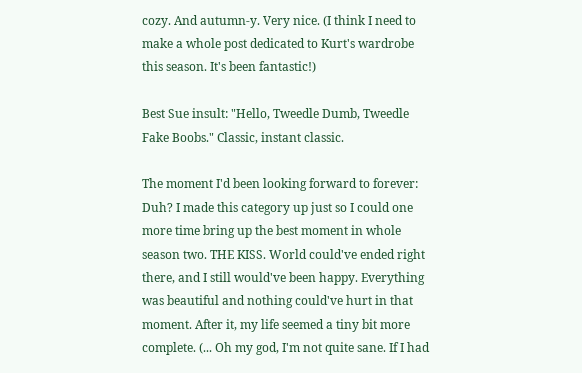cozy. And autumn-y. Very nice. (I think I need to make a whole post dedicated to Kurt's wardrobe this season. It's been fantastic!)

Best Sue insult: "Hello, Tweedle Dumb, Tweedle Fake Boobs." Classic, instant classic.

The moment I'd been looking forward to forever: Duh? I made this category up just so I could one more time bring up the best moment in whole season two. THE KISS. World could've ended right there, and I still would've been happy. Everything was beautiful and nothing could've hurt in that moment. After it, my life seemed a tiny bit more complete. (... Oh my god, I'm not quite sane. If I had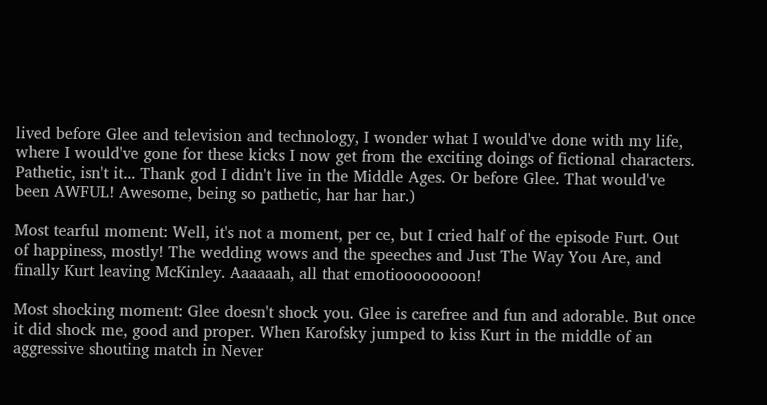lived before Glee and television and technology, I wonder what I would've done with my life, where I would've gone for these kicks I now get from the exciting doings of fictional characters. Pathetic, isn't it... Thank god I didn't live in the Middle Ages. Or before Glee. That would've been AWFUL! Awesome, being so pathetic, har har har.)

Most tearful moment: Well, it's not a moment, per ce, but I cried half of the episode Furt. Out of happiness, mostly! The wedding wows and the speeches and Just The Way You Are, and finally Kurt leaving McKinley. Aaaaaah, all that emotioooooooon!

Most shocking moment: Glee doesn't shock you. Glee is carefree and fun and adorable. But once it did shock me, good and proper. When Karofsky jumped to kiss Kurt in the middle of an aggressive shouting match in Never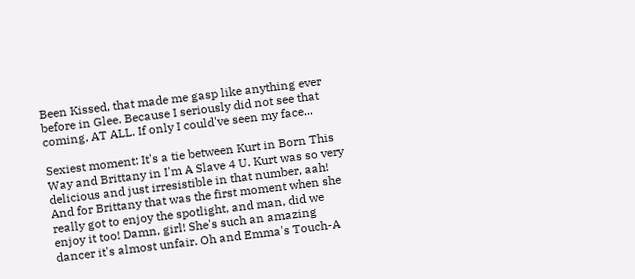Been Kissed, that made me gasp like anything ever before in Glee. Because I seriously did not see that coming, AT ALL. If only I could've seen my face...

Sexiest moment: It's a tie between Kurt in Born This Way and Brittany in I'm A Slave 4 U. Kurt was so very delicious and just irresistible in that number, aah! And for Brittany that was the first moment when she really got to enjoy the spotlight, and man, did we enjoy it too! Damn, girl! She's such an amazing dancer it's almost unfair. Oh and Emma's Touch-A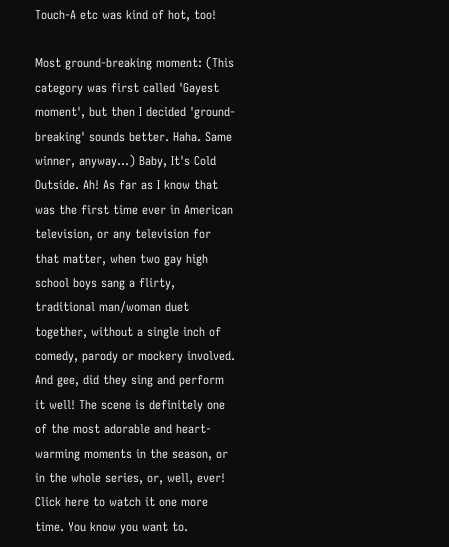Touch-A etc was kind of hot, too!

Most ground-breaking moment: (This category was first called 'Gayest moment', but then I decided 'ground-breaking' sounds better. Haha. Same winner, anyway...) Baby, It's Cold Outside. Ah! As far as I know that was the first time ever in American television, or any television for that matter, when two gay high school boys sang a flirty, traditional man/woman duet together, without a single inch of comedy, parody or mockery involved. And gee, did they sing and perform it well! The scene is definitely one of the most adorable and heart-warming moments in the season, or in the whole series, or, well, ever! Click here to watch it one more time. You know you want to.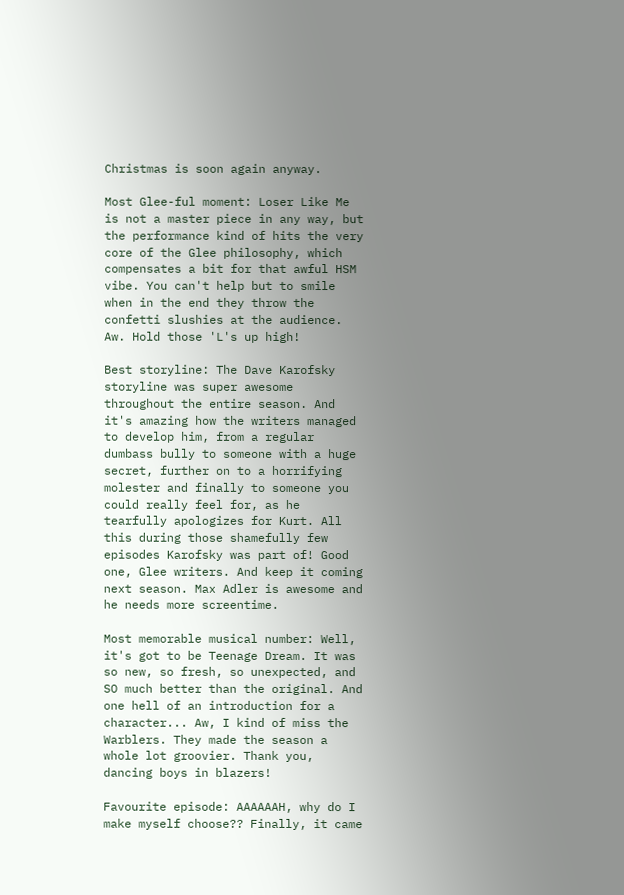Christmas is soon again anyway.

Most Glee-ful moment: Loser Like Me is not a master piece in any way, but the performance kind of hits the very core of the Glee philosophy, which compensates a bit for that awful HSM vibe. You can't help but to smile when in the end they throw the confetti slushies at the audience. Aw. Hold those 'L's up high!

Best storyline: The Dave Karofsky storyline was super awesome throughout the entire season. And it's amazing how the writers managed to develop him, from a regular dumbass bully to someone with a huge secret, further on to a horrifying molester and finally to someone you could really feel for, as he tearfully apologizes for Kurt. All this during those shamefully few episodes Karofsky was part of! Good one, Glee writers. And keep it coming next season. Max Adler is awesome and he needs more screentime.

Most memorable musical number: Well, it's got to be Teenage Dream. It was so new, so fresh, so unexpected, and SO much better than the original. And one hell of an introduction for a character... Aw, I kind of miss the Warblers. They made the season a whole lot groovier. Thank you, dancing boys in blazers!

Favourite episode: AAAAAAH, why do I make myself choose?? Finally, it came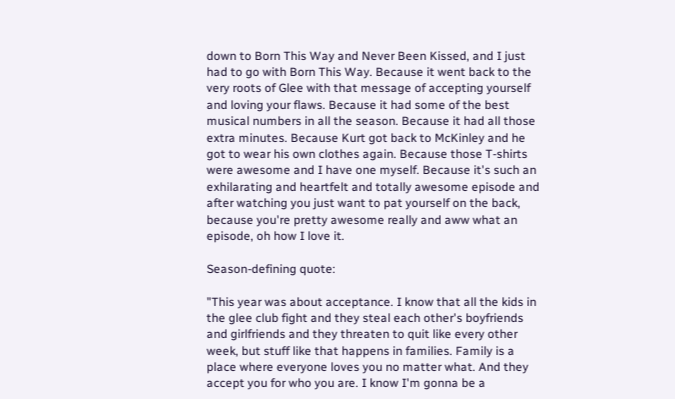down to Born This Way and Never Been Kissed, and I just had to go with Born This Way. Because it went back to the very roots of Glee with that message of accepting yourself and loving your flaws. Because it had some of the best musical numbers in all the season. Because it had all those extra minutes. Because Kurt got back to McKinley and he got to wear his own clothes again. Because those T-shirts were awesome and I have one myself. Because it's such an exhilarating and heartfelt and totally awesome episode and after watching you just want to pat yourself on the back, because you're pretty awesome really and aww what an episode, oh how I love it.

Season-defining quote:

"This year was about acceptance. I know that all the kids in the glee club fight and they steal each other's boyfriends and girlfriends and they threaten to quit like every other week, but stuff like that happens in families. Family is a place where everyone loves you no matter what. And they accept you for who you are. I know I'm gonna be a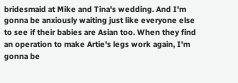bridesmaid at Mike and Tina's wedding. And I'm gonna be anxiously waiting just like everyone else to see if their babies are Asian too. When they find an operation to make Artie's legs work again, I'm gonna be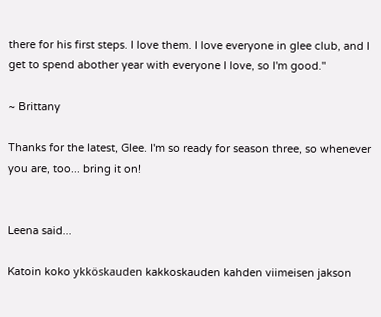there for his first steps. I love them. I love everyone in glee club, and I get to spend abother year with everyone I love, so I'm good."

~ Brittany

Thanks for the latest, Glee. I'm so ready for season three, so whenever you are, too... bring it on!


Leena said...

Katoin koko ykköskauden kakkoskauden kahden viimeisen jakson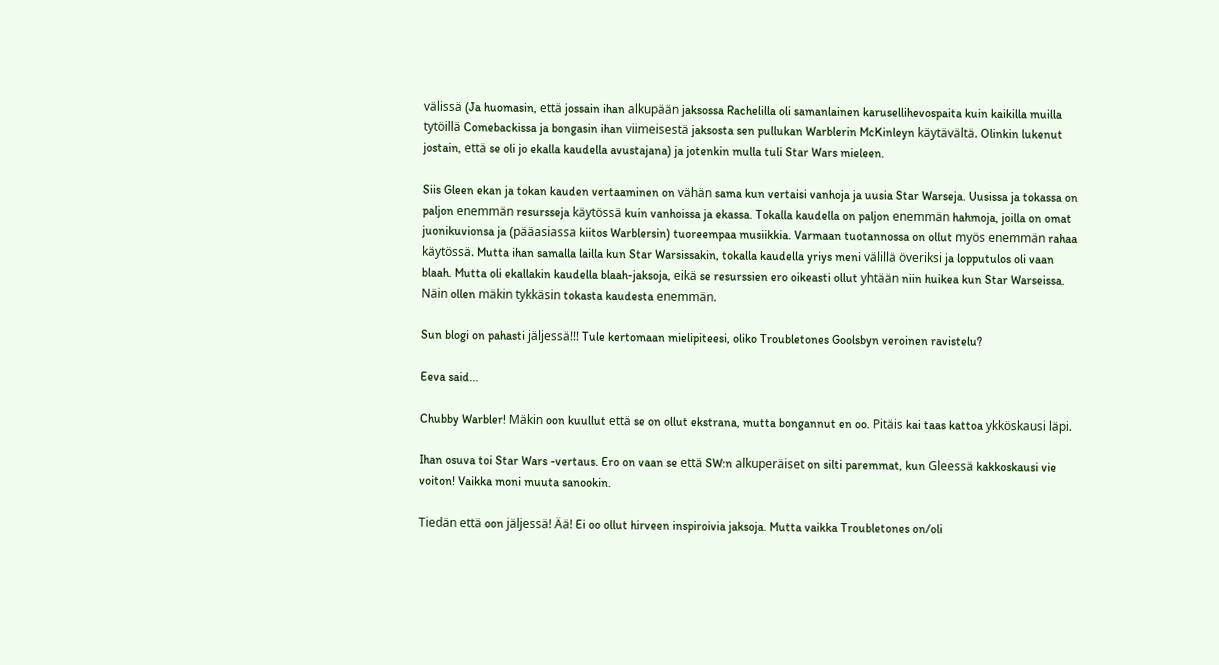välissä (Ja huomasin, että jossain ihan alkupään jaksossa Rachelilla oli samanlainen karusellihevospaita kuin kaikilla muilla tytöillä Comebackissa ja bongasin ihan viimeisestä jaksosta sen pullukan Warblerin McKinleyn käytävältä. Olinkin lukenut jostain, että se oli jo ekalla kaudella avustajana) ja jotenkin mulla tuli Star Wars mieleen.

Siis Gleen ekan ja tokan kauden vertaaminen on vähän sama kun vertaisi vanhoja ja uusia Star Warseja. Uusissa ja tokassa on paljon enemmän resursseja käytössä kuin vanhoissa ja ekassa. Tokalla kaudella on paljon enemmän hahmoja, joilla on omat juonikuvionsa ja (pääasiassa kiitos Warblersin) tuoreempaa musiikkia. Varmaan tuotannossa on ollut myös enemmän rahaa käytössä. Mutta ihan samalla lailla kun Star Warsissakin, tokalla kaudella yriys meni välillä överiksi ja lopputulos oli vaan blaah. Mutta oli ekallakin kaudella blaah-jaksoja, eikä se resurssien ero oikeasti ollut yhtään niin huikea kun Star Warseissa. Näin ollen mäkin tykkäsin tokasta kaudesta enemmän.

Sun blogi on pahasti jäljessä!!! Tule kertomaan mielipiteesi, oliko Troubletones Goolsbyn veroinen ravistelu?

Eeva said...

Chubby Warbler! Mäkin oon kuullut että se on ollut ekstrana, mutta bongannut en oo. Pitäis kai taas kattoa ykköskausi läpi.

Ihan osuva toi Star Wars -vertaus. Ero on vaan se että SW:n alkuperäiset on silti paremmat, kun Gleessä kakkoskausi vie voiton! Vaikka moni muuta sanookin.

Tiedän että oon jäljessä! Ää! Ei oo ollut hirveen inspiroivia jaksoja. Mutta vaikka Troubletones on/oli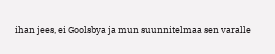ihan jees, ei Goolsbya ja mun suunnitelmaa sen varalle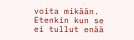voita mikään. Etenkin kun se ei tullut enää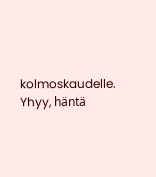kolmoskaudelle. Yhyy, häntä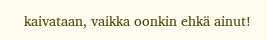kaivataan, vaikka oonkin ehkä ainut!